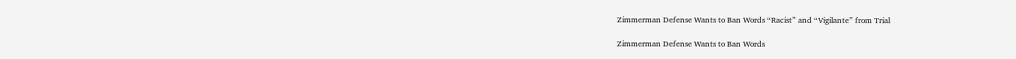Zimmerman Defense Wants to Ban Words “Racist” and “Vigilante” from Trial

Zimmerman Defense Wants to Ban Words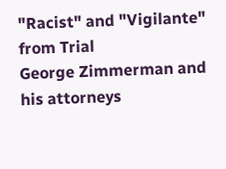"Racist" and "Vigilante" from Trial
George Zimmerman and his attorneys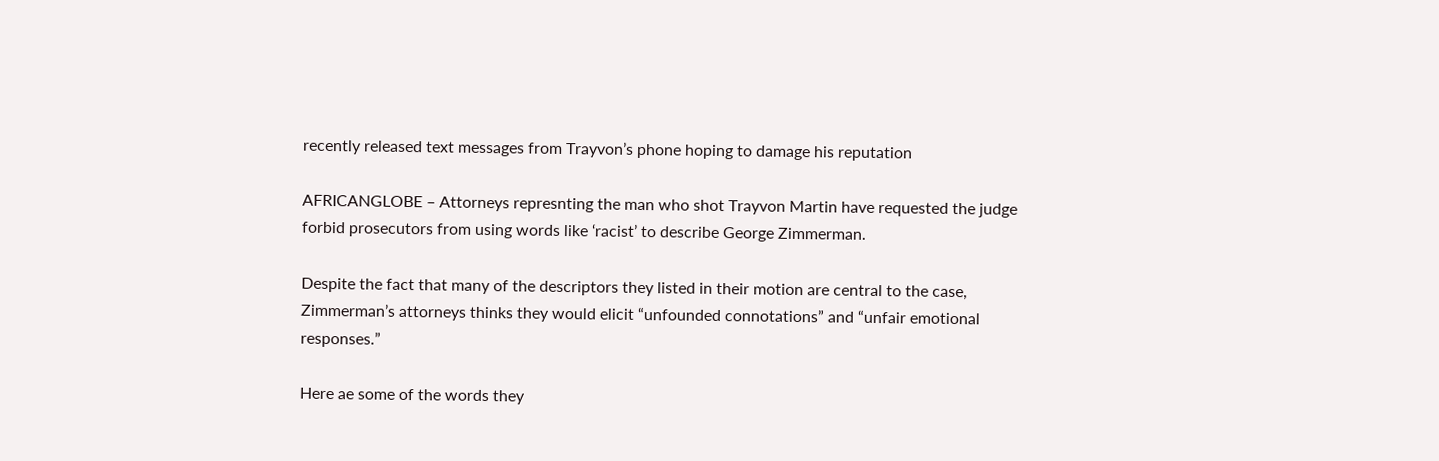recently released text messages from Trayvon’s phone hoping to damage his reputation

AFRICANGLOBE – Attorneys represnting the man who shot Trayvon Martin have requested the judge forbid prosecutors from using words like ‘racist’ to describe George Zimmerman.

Despite the fact that many of the descriptors they listed in their motion are central to the case, Zimmerman’s attorneys thinks they would elicit “unfounded connotations” and “unfair emotional responses.”

Here ae some of the words they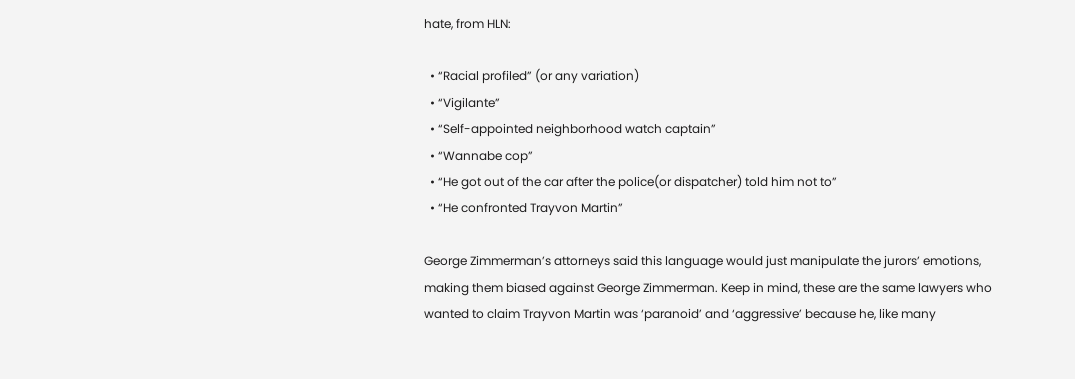hate, from HLN:

  • “Racial profiled” (or any variation)
  • “Vigilante”
  • “Self-appointed neighborhood watch captain”
  • “Wannabe cop”
  • “He got out of the car after the police(or dispatcher) told him not to”
  • “He confronted Trayvon Martin”

George Zimmerman’s attorneys said this language would just manipulate the jurors’ emotions, making them biased against George Zimmerman. Keep in mind, these are the same lawyers who wanted to claim Trayvon Martin was ‘paranoid’ and ‘aggressive’ because he, like many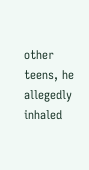other teens, he allegedly inhaled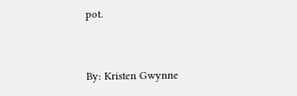pot.


By: Kristen Gwynne